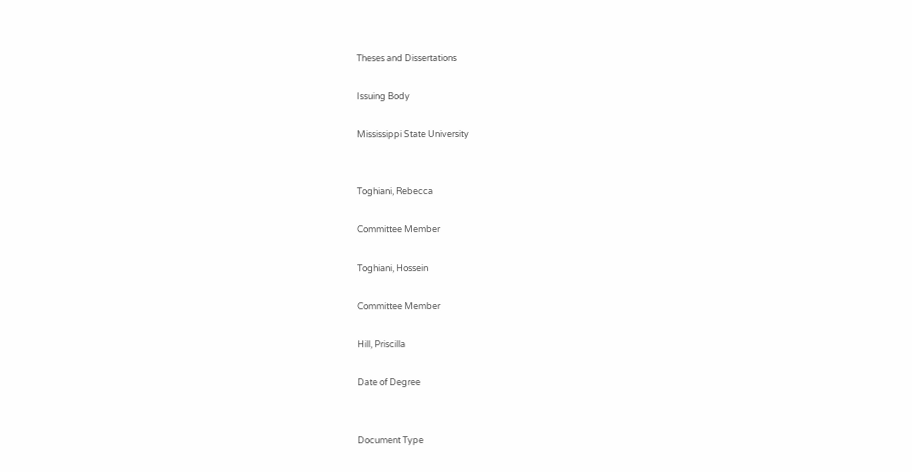Theses and Dissertations

Issuing Body

Mississippi State University


Toghiani, Rebecca

Committee Member

Toghiani, Hossein

Committee Member

Hill, Priscilla

Date of Degree


Document Type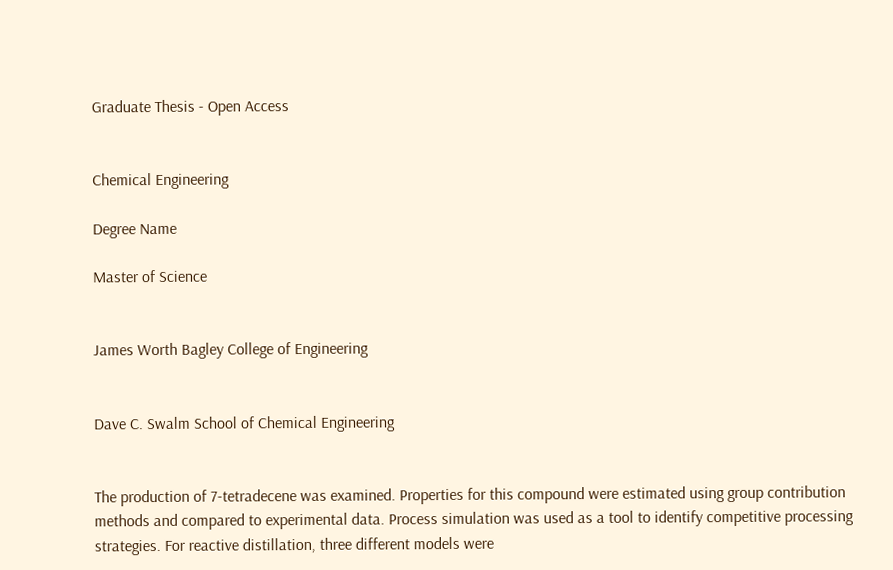Graduate Thesis - Open Access


Chemical Engineering

Degree Name

Master of Science


James Worth Bagley College of Engineering


Dave C. Swalm School of Chemical Engineering


The production of 7-tetradecene was examined. Properties for this compound were estimated using group contribution methods and compared to experimental data. Process simulation was used as a tool to identify competitive processing strategies. For reactive distillation, three different models were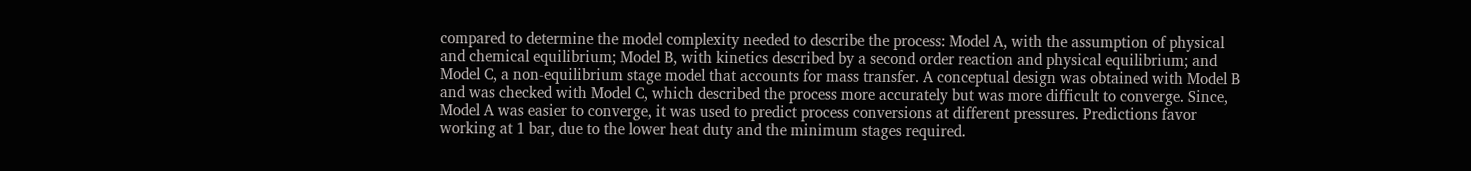compared to determine the model complexity needed to describe the process: Model A, with the assumption of physical and chemical equilibrium; Model B, with kinetics described by a second order reaction and physical equilibrium; and Model C, a non-equilibrium stage model that accounts for mass transfer. A conceptual design was obtained with Model B and was checked with Model C, which described the process more accurately but was more difficult to converge. Since, Model A was easier to converge, it was used to predict process conversions at different pressures. Predictions favor working at 1 bar, due to the lower heat duty and the minimum stages required.